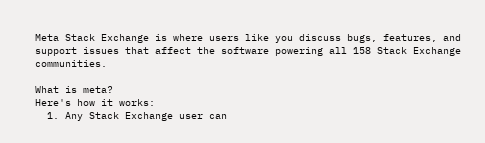Meta Stack Exchange is where users like you discuss bugs, features, and support issues that affect the software powering all 158 Stack Exchange communities.

What is meta?
Here's how it works:
  1. Any Stack Exchange user can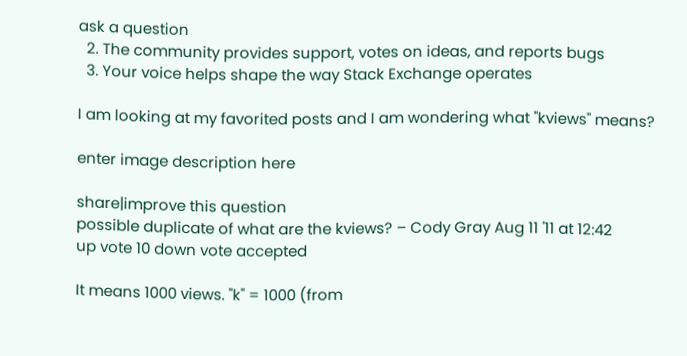ask a question
  2. The community provides support, votes on ideas, and reports bugs
  3. Your voice helps shape the way Stack Exchange operates

I am looking at my favorited posts and I am wondering what "kviews" means?

enter image description here

share|improve this question
possible duplicate of what are the kviews? – Cody Gray Aug 11 '11 at 12:42
up vote 10 down vote accepted

It means 1000 views. "k" = 1000 (from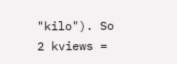"kilo"). So 2 kviews =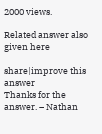2000 views.

Related answer also given here

share|improve this answer
Thanks for the answer. – Nathan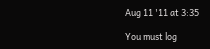Aug 11 '11 at 3:35

You must log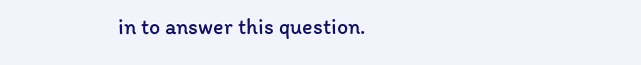in to answer this question.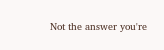Not the answer you're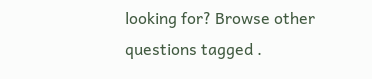looking for? Browse other questions tagged .